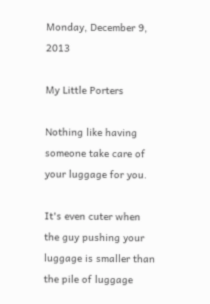Monday, December 9, 2013

My Little Porters

Nothing like having someone take care of your luggage for you.

It's even cuter when the guy pushing your luggage is smaller than the pile of luggage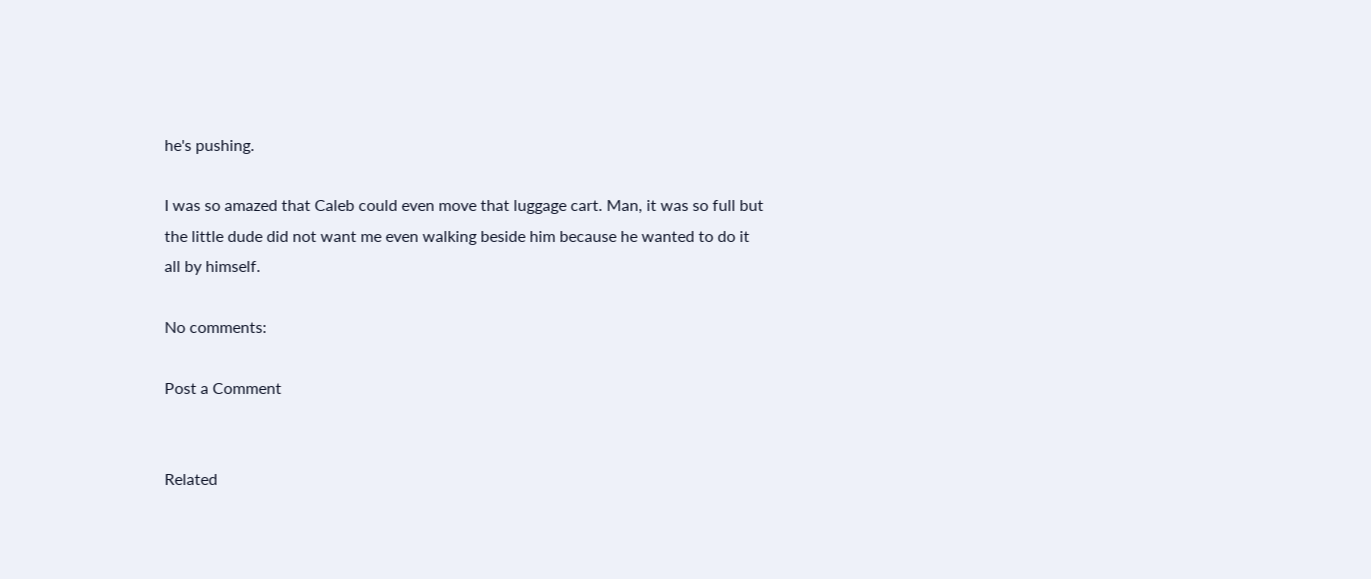he's pushing.

I was so amazed that Caleb could even move that luggage cart. Man, it was so full but the little dude did not want me even walking beside him because he wanted to do it all by himself.

No comments:

Post a Comment


Related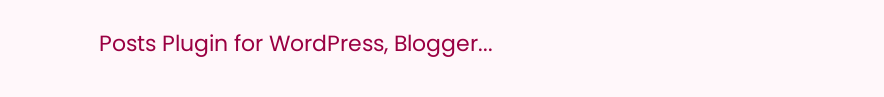Posts Plugin for WordPress, Blogger...